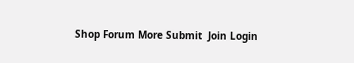Shop Forum More Submit  Join Login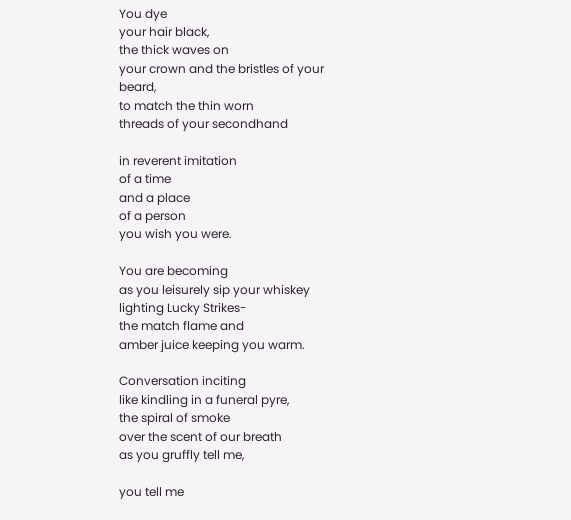You dye
your hair black,
the thick waves on
your crown and the bristles of your beard,
to match the thin worn
threads of your secondhand

in reverent imitation
of a time
and a place
of a person
you wish you were.

You are becoming
as you leisurely sip your whiskey
lighting Lucky Strikes-
the match flame and
amber juice keeping you warm.

Conversation inciting
like kindling in a funeral pyre,
the spiral of smoke
over the scent of our breath
as you gruffly tell me,

you tell me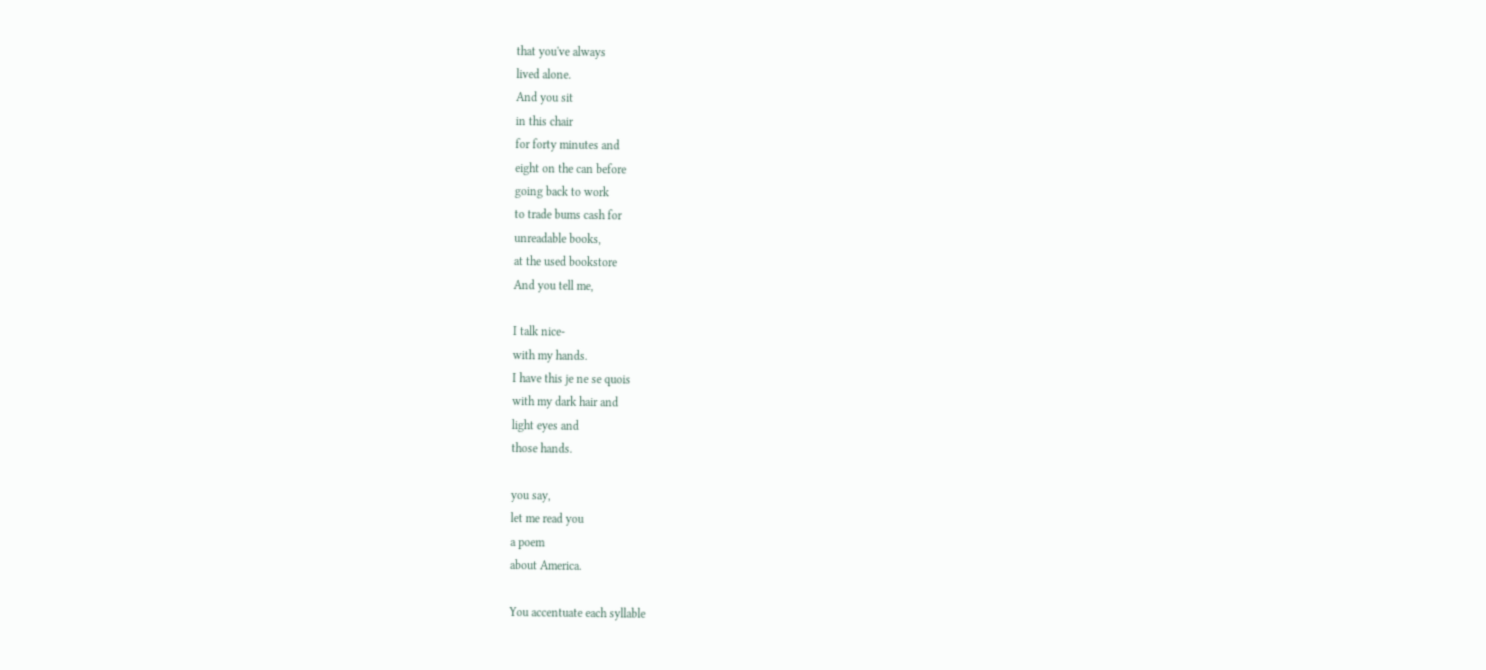that you've always
lived alone.
And you sit
in this chair
for forty minutes and
eight on the can before
going back to work
to trade bums cash for
unreadable books,
at the used bookstore
And you tell me,

I talk nice-
with my hands.
I have this je ne se quois
with my dark hair and
light eyes and
those hands.

you say,
let me read you
a poem
about America.

You accentuate each syllable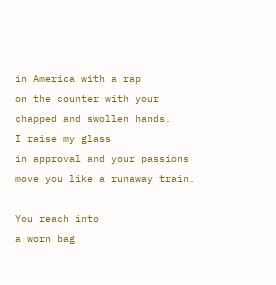in America with a rap
on the counter with your
chapped and swollen hands.
I raise my glass
in approval and your passions
move you like a runaway train.

You reach into
a worn bag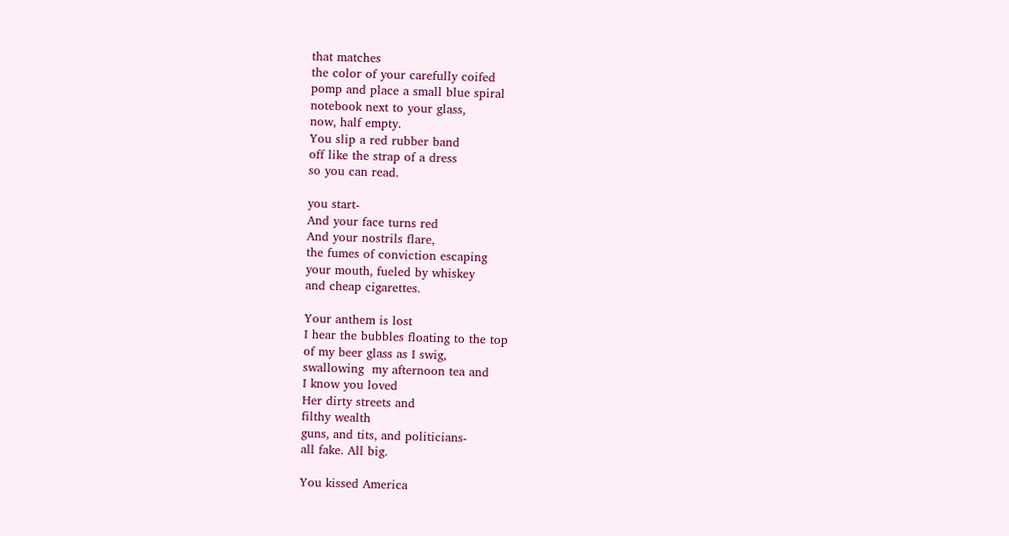that matches
the color of your carefully coifed
pomp and place a small blue spiral
notebook next to your glass,
now, half empty.
You slip a red rubber band
off like the strap of a dress
so you can read.

you start-
And your face turns red
And your nostrils flare,
the fumes of conviction escaping
your mouth, fueled by whiskey
and cheap cigarettes.

Your anthem is lost
I hear the bubbles floating to the top
of my beer glass as I swig,
swallowing  my afternoon tea and
I know you loved
Her dirty streets and
filthy wealth
guns, and tits, and politicians-
all fake. All big.

You kissed America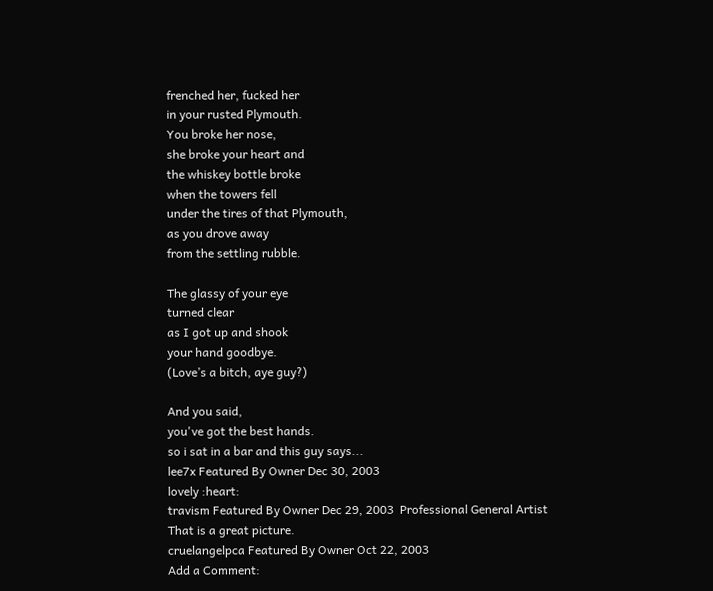frenched her, fucked her
in your rusted Plymouth.
You broke her nose,
she broke your heart and
the whiskey bottle broke
when the towers fell
under the tires of that Plymouth,
as you drove away
from the settling rubble.

The glassy of your eye
turned clear
as I got up and shook
your hand goodbye.
(Love’s a bitch, aye guy?)

And you said,
you've got the best hands.
so i sat in a bar and this guy says...
lee7x Featured By Owner Dec 30, 2003
lovely :heart:
travism Featured By Owner Dec 29, 2003  Professional General Artist
That is a great picture.
cruelangelpca Featured By Owner Oct 22, 2003
Add a Comment: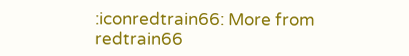:iconredtrain66: More from redtrain66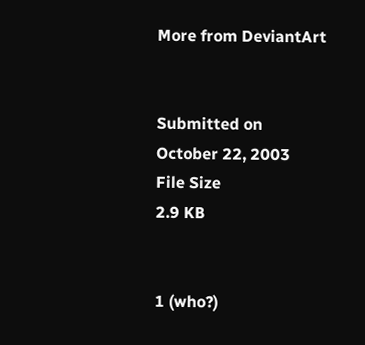More from DeviantArt


Submitted on
October 22, 2003
File Size
2.9 KB


1 (who?)